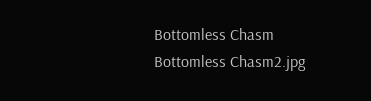Bottomless Chasm
Bottomless Chasm2.jpg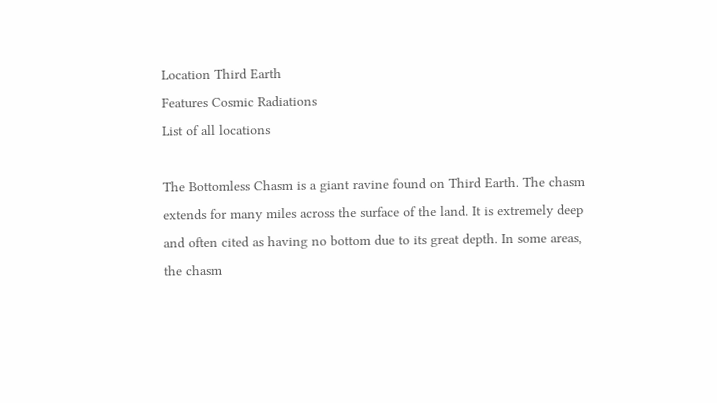Location Third Earth
Features Cosmic Radiations
List of all locations

The Bottomless Chasm is a giant ravine found on Third Earth. The chasm extends for many miles across the surface of the land. It is extremely deep and often cited as having no bottom due to its great depth. In some areas, the chasm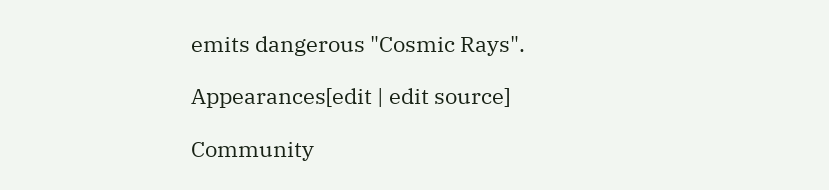emits dangerous "Cosmic Rays".

Appearances[edit | edit source]

Community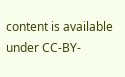content is available under CC-BY-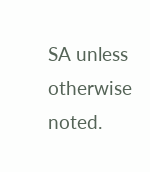SA unless otherwise noted.